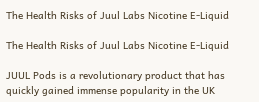The Health Risks of Juul Labs Nicotine E-Liquid

The Health Risks of Juul Labs Nicotine E-Liquid

JUUL Pods is a revolutionary product that has quickly gained immense popularity in the UK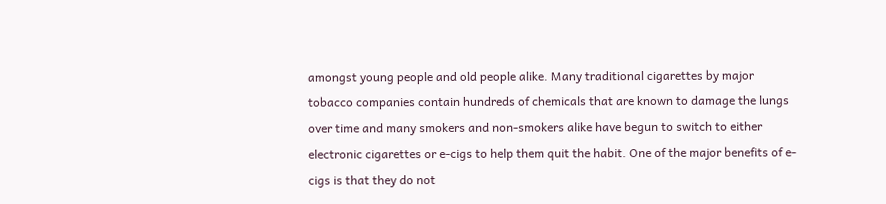amongst young people and old people alike. Many traditional cigarettes by major tobacco companies contain hundreds of chemicals that are known to damage the lungs over time and many smokers and non-smokers alike have begun to switch to either electronic cigarettes or e-cigs to help them quit the habit. One of the major benefits of e-cigs is that they do not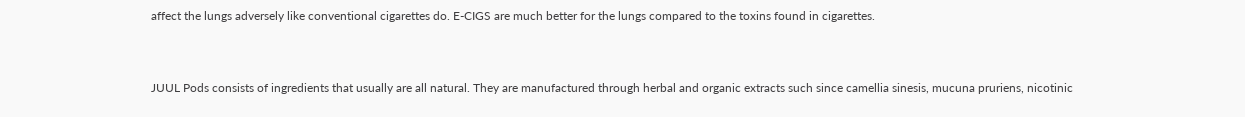affect the lungs adversely like conventional cigarettes do. E-CIGS are much better for the lungs compared to the toxins found in cigarettes.


JUUL Pods consists of ingredients that usually are all natural. They are manufactured through herbal and organic extracts such since camellia sinesis, mucuna pruriens, nicotinic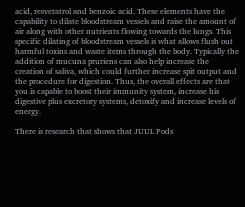acid, resveratrol and benzoic acid. These elements have the capability to dilate bloodstream vessels and raise the amount of air along with other nutrients flowing towards the lungs. This specific dilating of bloodstream vessels is what allows flush out harmful toxins and waste items through the body. Typically the addition of mucuna pruriens can also help increase the creation of saliva, which could further increase spit output and the procedure for digestion. Thus, the overall effects are that you is capable to boost their immunity system, increase his digestive plus excretory systems, detoxify and increase levels of energy.

There is research that shows that JUUL Pods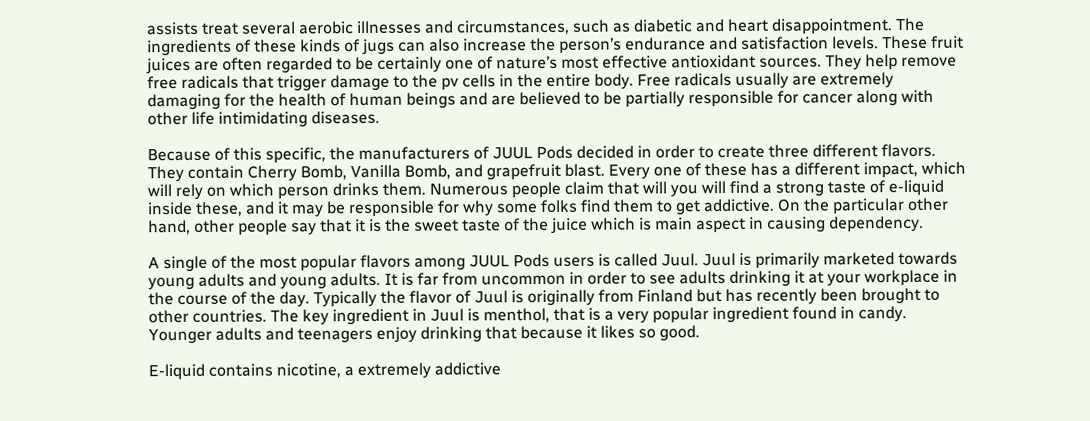assists treat several aerobic illnesses and circumstances, such as diabetic and heart disappointment. The ingredients of these kinds of jugs can also increase the person’s endurance and satisfaction levels. These fruit juices are often regarded to be certainly one of nature’s most effective antioxidant sources. They help remove free radicals that trigger damage to the pv cells in the entire body. Free radicals usually are extremely damaging for the health of human beings and are believed to be partially responsible for cancer along with other life intimidating diseases.

Because of this specific, the manufacturers of JUUL Pods decided in order to create three different flavors. They contain Cherry Bomb, Vanilla Bomb, and grapefruit blast. Every one of these has a different impact, which will rely on which person drinks them. Numerous people claim that will you will find a strong taste of e-liquid inside these, and it may be responsible for why some folks find them to get addictive. On the particular other hand, other people say that it is the sweet taste of the juice which is main aspect in causing dependency.

A single of the most popular flavors among JUUL Pods users is called Juul. Juul is primarily marketed towards young adults and young adults. It is far from uncommon in order to see adults drinking it at your workplace in the course of the day. Typically the flavor of Juul is originally from Finland but has recently been brought to other countries. The key ingredient in Juul is menthol, that is a very popular ingredient found in candy. Younger adults and teenagers enjoy drinking that because it likes so good.

E-liquid contains nicotine, a extremely addictive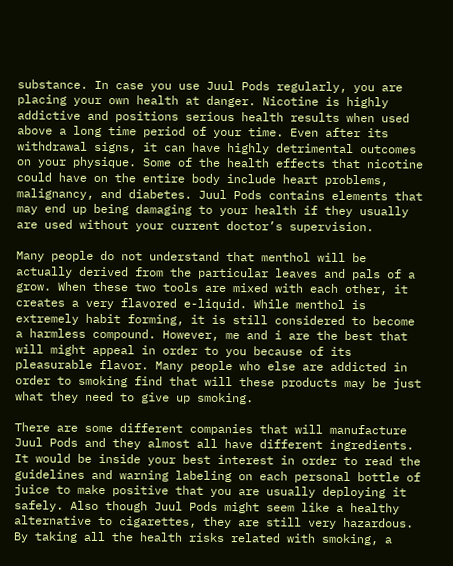substance. In case you use Juul Pods regularly, you are placing your own health at danger. Nicotine is highly addictive and positions serious health results when used above a long time period of your time. Even after its withdrawal signs, it can have highly detrimental outcomes on your physique. Some of the health effects that nicotine could have on the entire body include heart problems, malignancy, and diabetes. Juul Pods contains elements that may end up being damaging to your health if they usually are used without your current doctor’s supervision.

Many people do not understand that menthol will be actually derived from the particular leaves and pals of a grow. When these two tools are mixed with each other, it creates a very flavored e-liquid. While menthol is extremely habit forming, it is still considered to become a harmless compound. However, me and i are the best that will might appeal in order to you because of its pleasurable flavor. Many people who else are addicted in order to smoking find that will these products may be just what they need to give up smoking.

There are some different companies that will manufacture Juul Pods and they almost all have different ingredients. It would be inside your best interest in order to read the guidelines and warning labeling on each personal bottle of juice to make positive that you are usually deploying it safely. Also though Juul Pods might seem like a healthy alternative to cigarettes, they are still very hazardous. By taking all the health risks related with smoking, a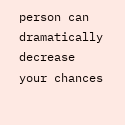person can dramatically decrease your chances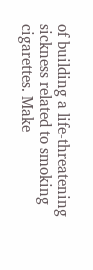of building a life-threatening sickness related to smoking cigarettes. Make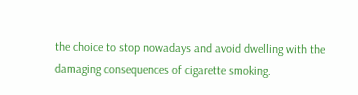the choice to stop nowadays and avoid dwelling with the damaging consequences of cigarette smoking.